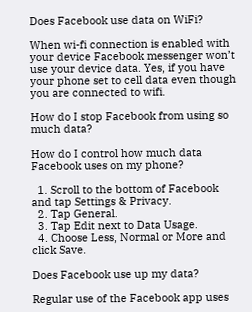Does Facebook use data on WiFi?

When wi-fi connection is enabled with your device Facebook messenger won’t use your device data. Yes, if you have your phone set to cell data even though you are connected to wifi.

How do I stop Facebook from using so much data?

How do I control how much data Facebook uses on my phone?

  1. Scroll to the bottom of Facebook and tap Settings & Privacy.
  2. Tap General.
  3. Tap Edit next to Data Usage.
  4. Choose Less, Normal or More and click Save.

Does Facebook use up my data?

Regular use of the Facebook app uses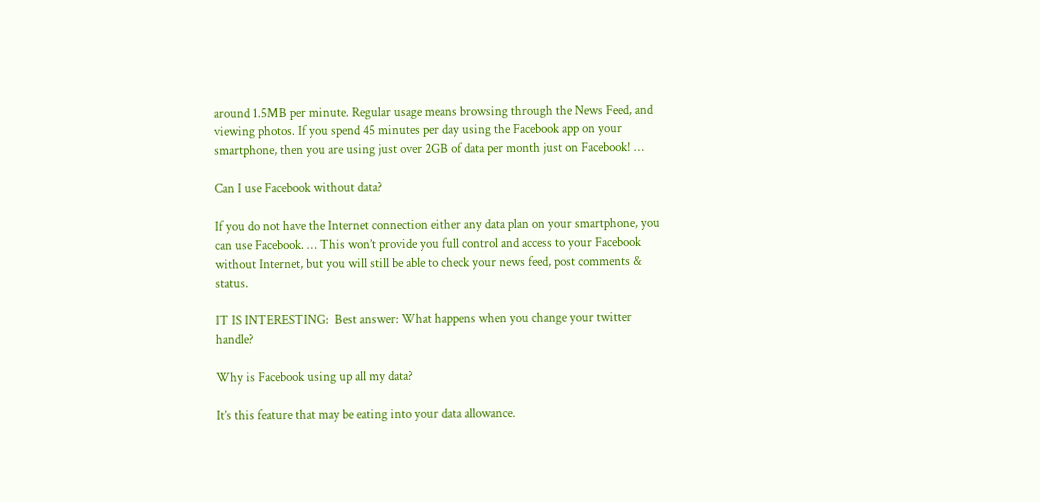around 1.5MB per minute. Regular usage means browsing through the News Feed, and viewing photos. If you spend 45 minutes per day using the Facebook app on your smartphone, then you are using just over 2GB of data per month just on Facebook! …

Can I use Facebook without data?

If you do not have the Internet connection either any data plan on your smartphone, you can use Facebook. … This won’t provide you full control and access to your Facebook without Internet, but you will still be able to check your news feed, post comments & status.

IT IS INTERESTING:  Best answer: What happens when you change your twitter handle?

Why is Facebook using up all my data?

It’s this feature that may be eating into your data allowance.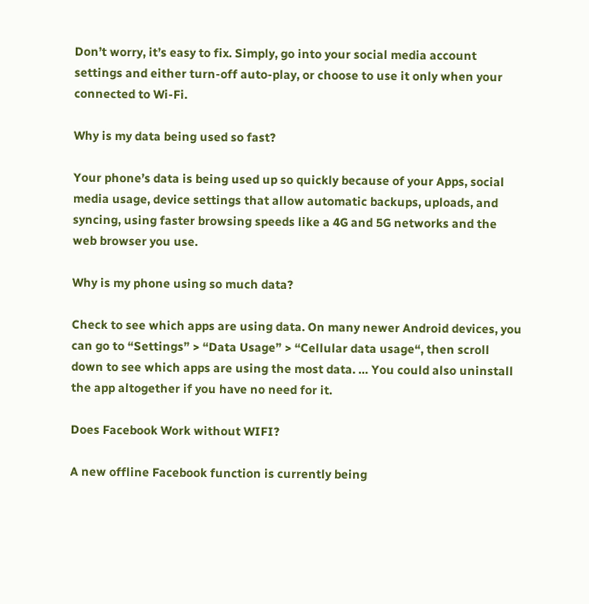Don’t worry, it’s easy to fix. Simply, go into your social media account settings and either turn-off auto-play, or choose to use it only when your connected to Wi-Fi.

Why is my data being used so fast?

Your phone’s data is being used up so quickly because of your Apps, social media usage, device settings that allow automatic backups, uploads, and syncing, using faster browsing speeds like a 4G and 5G networks and the web browser you use.

Why is my phone using so much data?

Check to see which apps are using data. On many newer Android devices, you can go to “Settings” > “Data Usage” > “Cellular data usage“, then scroll down to see which apps are using the most data. … You could also uninstall the app altogether if you have no need for it.

Does Facebook Work without WIFI?

A new offline Facebook function is currently being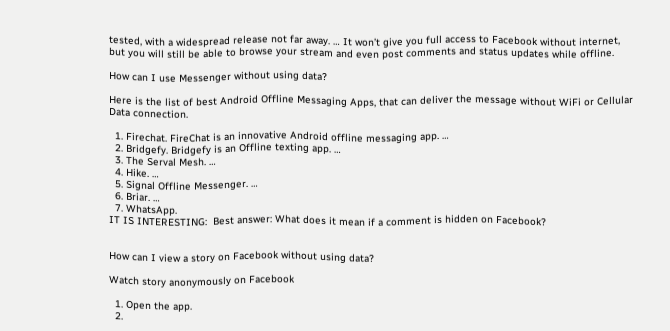tested, with a widespread release not far away. … It won’t give you full access to Facebook without internet, but you will still be able to browse your stream and even post comments and status updates while offline.

How can I use Messenger without using data?

Here is the list of best Android Offline Messaging Apps, that can deliver the message without WiFi or Cellular Data connection.

  1. Firechat. FireChat is an innovative Android offline messaging app. …
  2. Bridgefy. Bridgefy is an Offline texting app. …
  3. The Serval Mesh. …
  4. Hike. …
  5. Signal Offline Messenger. …
  6. Briar. …
  7. WhatsApp.
IT IS INTERESTING:  Best answer: What does it mean if a comment is hidden on Facebook?


How can I view a story on Facebook without using data?

Watch story anonymously on Facebook

  1. Open the app.
  2.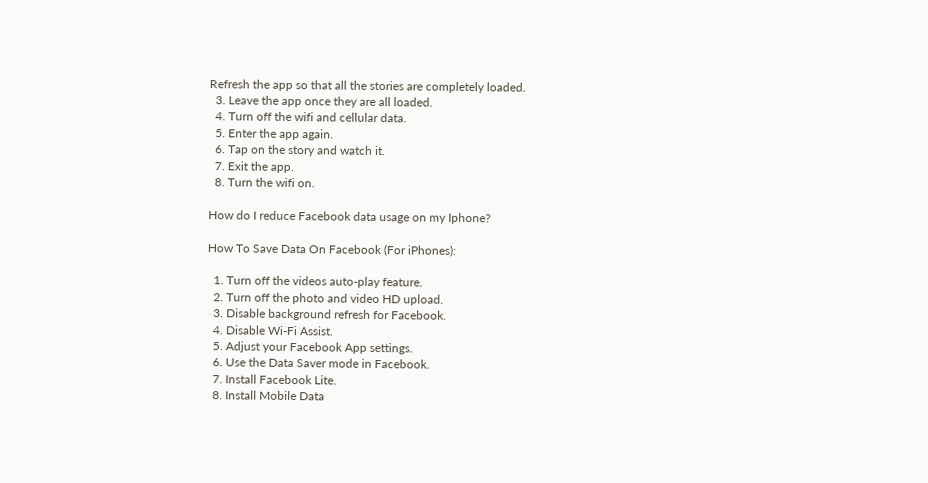Refresh the app so that all the stories are completely loaded.
  3. Leave the app once they are all loaded.
  4. Turn off the wifi and cellular data.
  5. Enter the app again.
  6. Tap on the story and watch it.
  7. Exit the app.
  8. Turn the wifi on.

How do I reduce Facebook data usage on my Iphone?

How To Save Data On Facebook (For iPhones):

  1. Turn off the videos auto-play feature.
  2. Turn off the photo and video HD upload.
  3. Disable background refresh for Facebook.
  4. Disable Wi-Fi Assist.
  5. Adjust your Facebook App settings.
  6. Use the Data Saver mode in Facebook.
  7. Install Facebook Lite.
  8. Install Mobile Data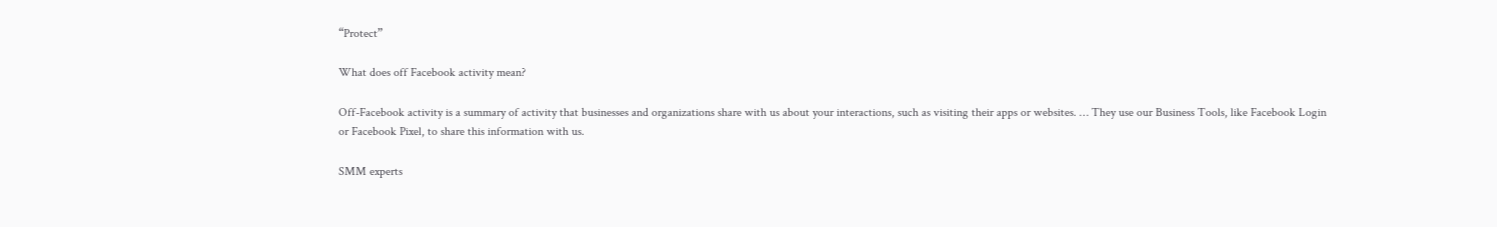“Protect”

What does off Facebook activity mean?

Off-Facebook activity is a summary of activity that businesses and organizations share with us about your interactions, such as visiting their apps or websites. … They use our Business Tools, like Facebook Login or Facebook Pixel, to share this information with us.

SMM experts